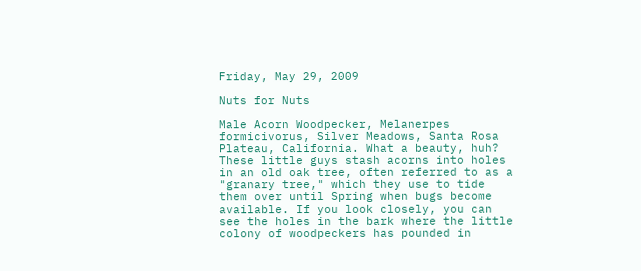Friday, May 29, 2009

Nuts for Nuts

Male Acorn Woodpecker, Melanerpes formicivorus, Silver Meadows, Santa Rosa Plateau, California. What a beauty, huh? These little guys stash acorns into holes in an old oak tree, often referred to as a "granary tree," which they use to tide them over until Spring when bugs become available. If you look closely, you can see the holes in the bark where the little colony of woodpeckers has pounded in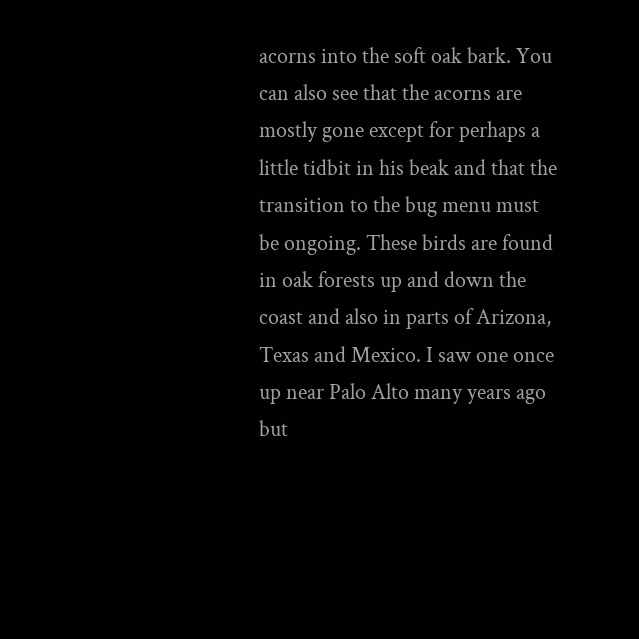acorns into the soft oak bark. You can also see that the acorns are mostly gone except for perhaps a little tidbit in his beak and that the transition to the bug menu must be ongoing. These birds are found in oak forests up and down the coast and also in parts of Arizona, Texas and Mexico. I saw one once up near Palo Alto many years ago but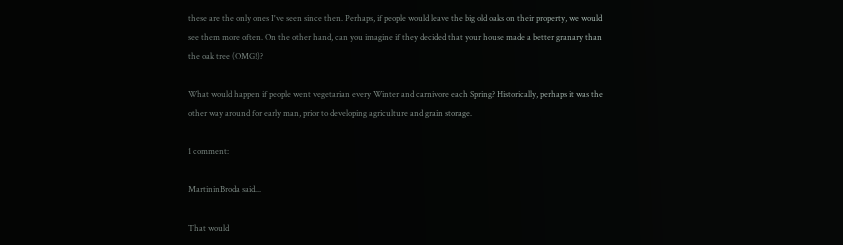these are the only ones I've seen since then. Perhaps, if people would leave the big old oaks on their property, we would see them more often. On the other hand, can you imagine if they decided that your house made a better granary than the oak tree (OMG!)?

What would happen if people went vegetarian every Winter and carnivore each Spring? Historically, perhaps it was the other way around for early man, prior to developing agriculture and grain storage.

1 comment:

MartininBroda said...

That would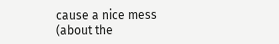cause a nice mess (about the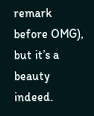remark before OMG), but it’s a beauty indeed.